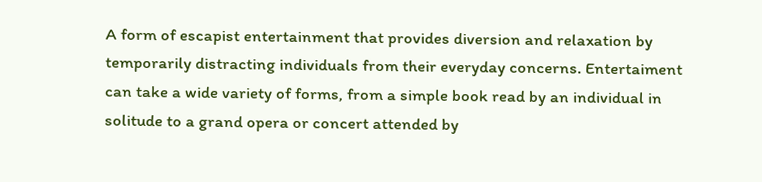A form of escapist entertainment that provides diversion and relaxation by temporarily distracting individuals from their everyday concerns. Entertaiment can take a wide variety of forms, from a simple book read by an individual in solitude to a grand opera or concert attended by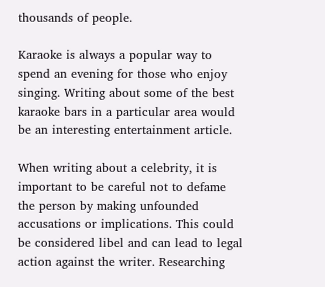thousands of people.

Karaoke is always a popular way to spend an evening for those who enjoy singing. Writing about some of the best karaoke bars in a particular area would be an interesting entertainment article.

When writing about a celebrity, it is important to be careful not to defame the person by making unfounded accusations or implications. This could be considered libel and can lead to legal action against the writer. Researching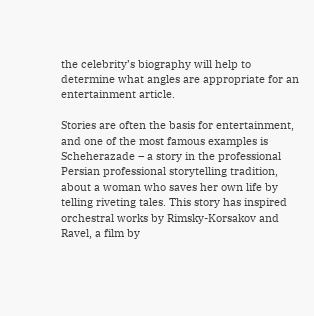the celebrity’s biography will help to determine what angles are appropriate for an entertainment article.

Stories are often the basis for entertainment, and one of the most famous examples is Scheherazade – a story in the professional Persian professional storytelling tradition, about a woman who saves her own life by telling riveting tales. This story has inspired orchestral works by Rimsky-Korsakov and Ravel, a film by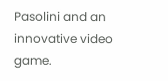Pasolini and an innovative video game.